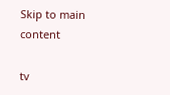Skip to main content

tv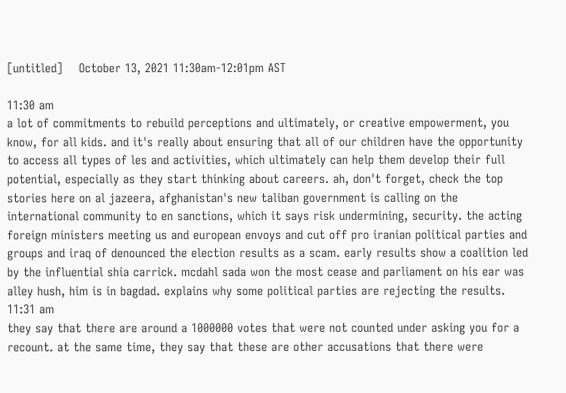[untitled]    October 13, 2021 11:30am-12:01pm AST

11:30 am
a lot of commitments to rebuild perceptions and ultimately, or creative empowerment, you know, for all kids. and it's really about ensuring that all of our children have the opportunity to access all types of les and activities, which ultimately can help them develop their full potential, especially as they start thinking about careers. ah, don't forget, check the top stories here on al jazeera, afghanistan's new taliban government is calling on the international community to en sanctions, which it says risk undermining, security. the acting foreign ministers meeting us and european envoys and cut off pro iranian political parties and groups and iraq of denounced the election results as a scam. early results show a coalition led by the influential shia carrick. mcdahl sada won the most cease and parliament on his ear was alley hush, him is in bagdad. explains why some political parties are rejecting the results.
11:31 am
they say that there are around a 1000000 votes that were not counted under asking you for a recount. at the same time, they say that these are other accusations that there were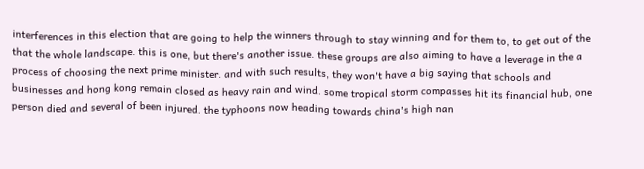interferences in this election that are going to help the winners through to stay winning and for them to, to get out of the that the whole landscape. this is one, but there's another issue. these groups are also aiming to have a leverage in the a process of choosing the next prime minister. and with such results, they won't have a big saying that schools and businesses and hong kong remain closed as heavy rain and wind. some tropical storm compasses hit its financial hub, one person died and several of been injured. the typhoons now heading towards china's high nan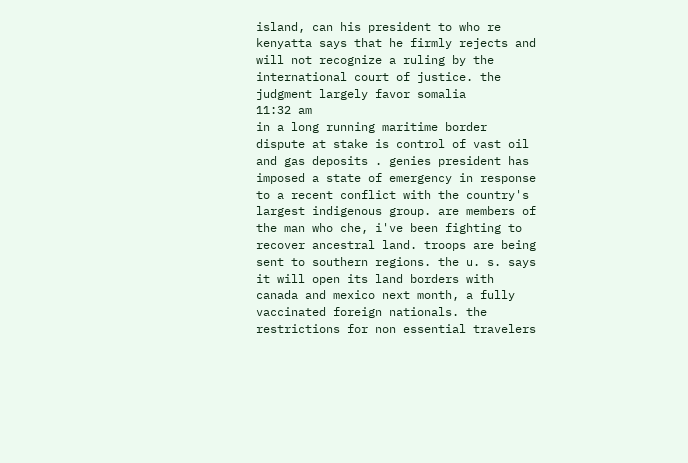island, can his president to who re kenyatta says that he firmly rejects and will not recognize a ruling by the international court of justice. the judgment largely favor somalia
11:32 am
in a long running maritime border dispute at stake is control of vast oil and gas deposits . genies president has imposed a state of emergency in response to a recent conflict with the country's largest indigenous group. are members of the man who che, i've been fighting to recover ancestral land. troops are being sent to southern regions. the u. s. says it will open its land borders with canada and mexico next month, a fully vaccinated foreign nationals. the restrictions for non essential travelers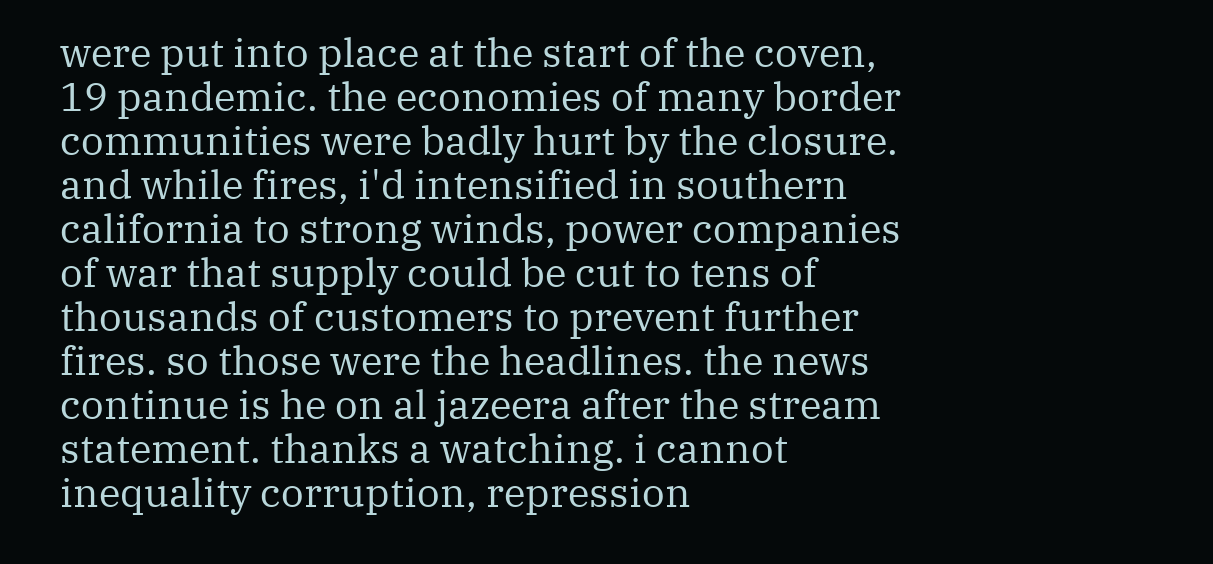were put into place at the start of the coven, 19 pandemic. the economies of many border communities were badly hurt by the closure. and while fires, i'd intensified in southern california to strong winds, power companies of war that supply could be cut to tens of thousands of customers to prevent further fires. so those were the headlines. the news continue is he on al jazeera after the stream statement. thanks a watching. i cannot inequality corruption, repression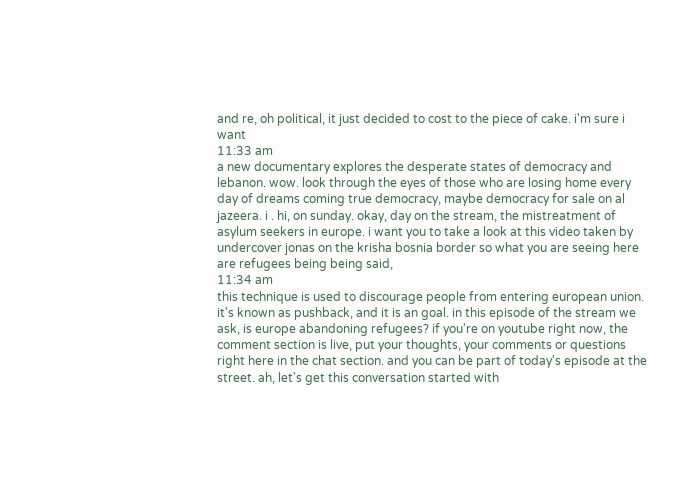and re, oh political, it just decided to cost to the piece of cake. i'm sure i want
11:33 am
a new documentary explores the desperate states of democracy and lebanon. wow. look through the eyes of those who are losing home every day of dreams coming true democracy, maybe democracy for sale on al jazeera. i . hi, on sunday. okay, day on the stream, the mistreatment of asylum seekers in europe. i want you to take a look at this video taken by undercover jonas on the krisha bosnia border so what you are seeing here are refugees being being said,
11:34 am
this technique is used to discourage people from entering european union. it's known as pushback, and it is an goal. in this episode of the stream we ask, is europe abandoning refugees? if you're on youtube right now, the comment section is live, put your thoughts, your comments or questions right here in the chat section. and you can be part of today's episode at the street. ah, let's get this conversation started with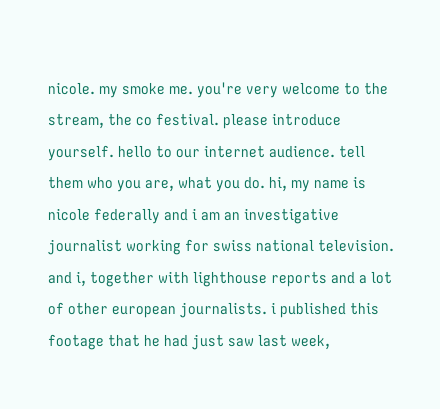nicole. my smoke me. you're very welcome to the stream, the co festival. please introduce yourself. hello to our internet audience. tell them who you are, what you do. hi, my name is nicole federally and i am an investigative journalist working for swiss national television. and i, together with lighthouse reports and a lot of other european journalists. i published this footage that he had just saw last week,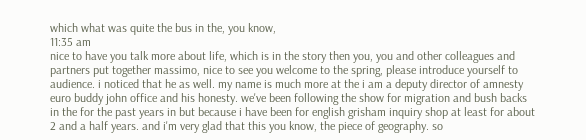which what was quite the bus in the, you know,
11:35 am
nice to have you talk more about life, which is in the story then you, you and other colleagues and partners put together massimo, nice to see you welcome to the spring, please introduce yourself to audience. i noticed that he as well. my name is much more at the i am a deputy director of amnesty euro buddy john office and his honesty. we've been following the show for migration and bush backs in the for the past years in but because i have been for english grisham inquiry shop at least for about 2 and a half years. and i'm very glad that this you know, the piece of geography. so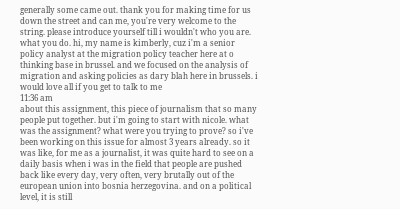generally some came out. thank you for making time for us down the street and can me, you're very welcome to the string. please introduce yourself till i wouldn't who you are. what you do. hi, my name is kimberly, cuz i'm a senior policy analyst at the migration policy teacher here at o thinking base in brussel. and we focused on the analysis of migration and asking policies as dary blah here in brussels. i would love all if you get to talk to me
11:36 am
about this assignment, this piece of journalism that so many people put together. but i'm going to start with nicole. what was the assignment? what were you trying to prove? so i've been working on this issue for almost 3 years already. so it was like, for me as a journalist, it was quite hard to see on a daily basis when i was in the field that people are pushed back like every day, very often, very brutally out of the european union into bosnia herzegovina. and on a political level, it is still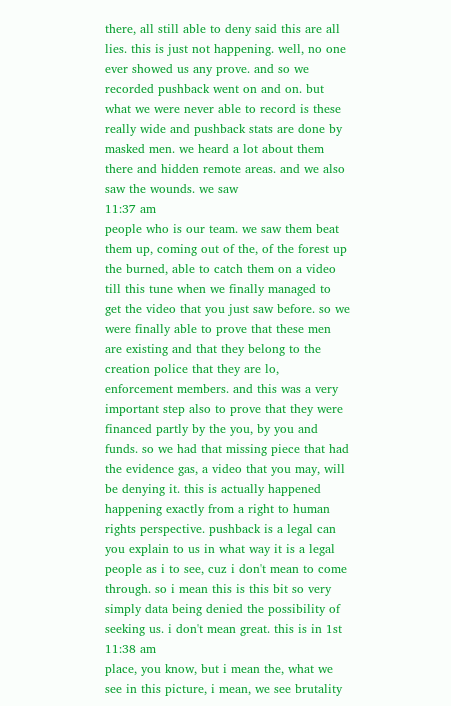there, all still able to deny said this are all lies. this is just not happening. well, no one ever showed us any prove. and so we recorded pushback went on and on. but what we were never able to record is these really wide and pushback stats are done by masked men. we heard a lot about them there and hidden remote areas. and we also saw the wounds. we saw
11:37 am
people who is our team. we saw them beat them up, coming out of the, of the forest up the burned, able to catch them on a video till this tune when we finally managed to get the video that you just saw before. so we were finally able to prove that these men are existing and that they belong to the creation police that they are lo, enforcement members. and this was a very important step also to prove that they were financed partly by the you, by you and funds. so we had that missing piece that had the evidence gas, a video that you may, will be denying it. this is actually happened happening exactly from a right to human rights perspective. pushback is a legal can you explain to us in what way it is a legal people as i to see, cuz i don't mean to come through. so i mean this is this bit so very simply data being denied the possibility of seeking us. i don't mean great. this is in 1st
11:38 am
place, you know, but i mean the, what we see in this picture, i mean, we see brutality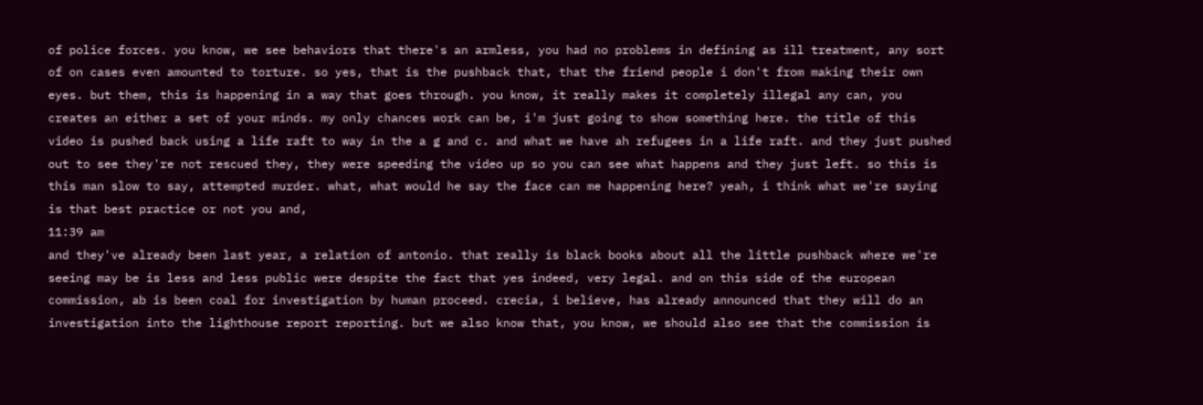of police forces. you know, we see behaviors that there's an armless, you had no problems in defining as ill treatment, any sort of on cases even amounted to torture. so yes, that is the pushback that, that the friend people i don't from making their own eyes. but them, this is happening in a way that goes through. you know, it really makes it completely illegal any can, you creates an either a set of your minds. my only chances work can be, i'm just going to show something here. the title of this video is pushed back using a life raft to way in the a g and c. and what we have ah refugees in a life raft. and they just pushed out to see they're not rescued they, they were speeding the video up so you can see what happens and they just left. so this is this man slow to say, attempted murder. what, what would he say the face can me happening here? yeah, i think what we're saying is that best practice or not you and,
11:39 am
and they've already been last year, a relation of antonio. that really is black books about all the little pushback where we're seeing may be is less and less public were despite the fact that yes indeed, very legal. and on this side of the european commission, ab is been coal for investigation by human proceed. crecia, i believe, has already announced that they will do an investigation into the lighthouse report reporting. but we also know that, you know, we should also see that the commission is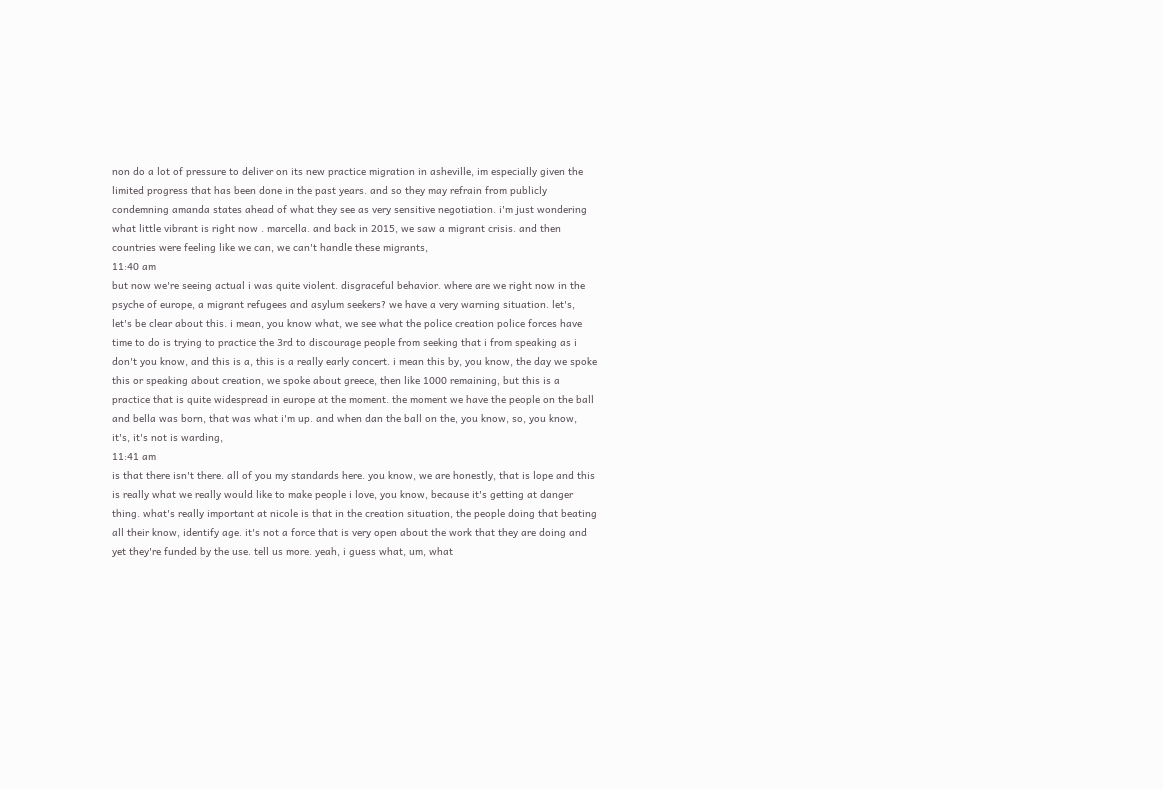non do a lot of pressure to deliver on its new practice migration in asheville, im especially given the limited progress that has been done in the past years. and so they may refrain from publicly condemning amanda states ahead of what they see as very sensitive negotiation. i'm just wondering what little vibrant is right now . marcella. and back in 2015, we saw a migrant crisis. and then countries were feeling like we can, we can't handle these migrants,
11:40 am
but now we're seeing actual i was quite violent. disgraceful behavior. where are we right now in the psyche of europe, a migrant refugees and asylum seekers? we have a very warning situation. let's, let's be clear about this. i mean, you know what, we see what the police creation police forces have time to do is trying to practice the 3rd to discourage people from seeking that i from speaking as i don't you know, and this is a, this is a really early concert. i mean this by, you know, the day we spoke this or speaking about creation, we spoke about greece, then like 1000 remaining, but this is a practice that is quite widespread in europe at the moment. the moment we have the people on the ball and bella was born, that was what i'm up. and when dan the ball on the, you know, so, you know, it's, it's not is warding,
11:41 am
is that there isn't there. all of you my standards here. you know, we are honestly, that is lope and this is really what we really would like to make people i love, you know, because it's getting at danger thing. what's really important at nicole is that in the creation situation, the people doing that beating all their know, identify age. it's not a force that is very open about the work that they are doing and yet they're funded by the use. tell us more. yeah, i guess what, um, what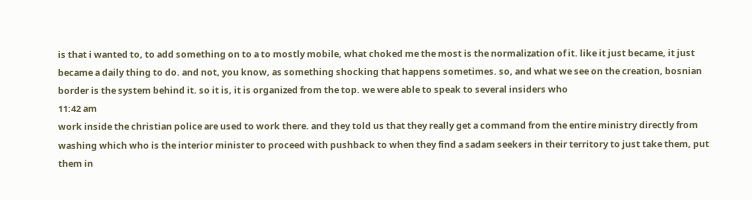is that i wanted to, to add something on to a to mostly mobile, what choked me the most is the normalization of it. like it just became, it just became a daily thing to do. and not, you know, as something shocking that happens sometimes. so, and what we see on the creation, bosnian border is the system behind it. so it is, it is organized from the top. we were able to speak to several insiders who
11:42 am
work inside the christian police are used to work there. and they told us that they really get a command from the entire ministry directly from washing which who is the interior minister to proceed with pushback to when they find a sadam seekers in their territory to just take them, put them in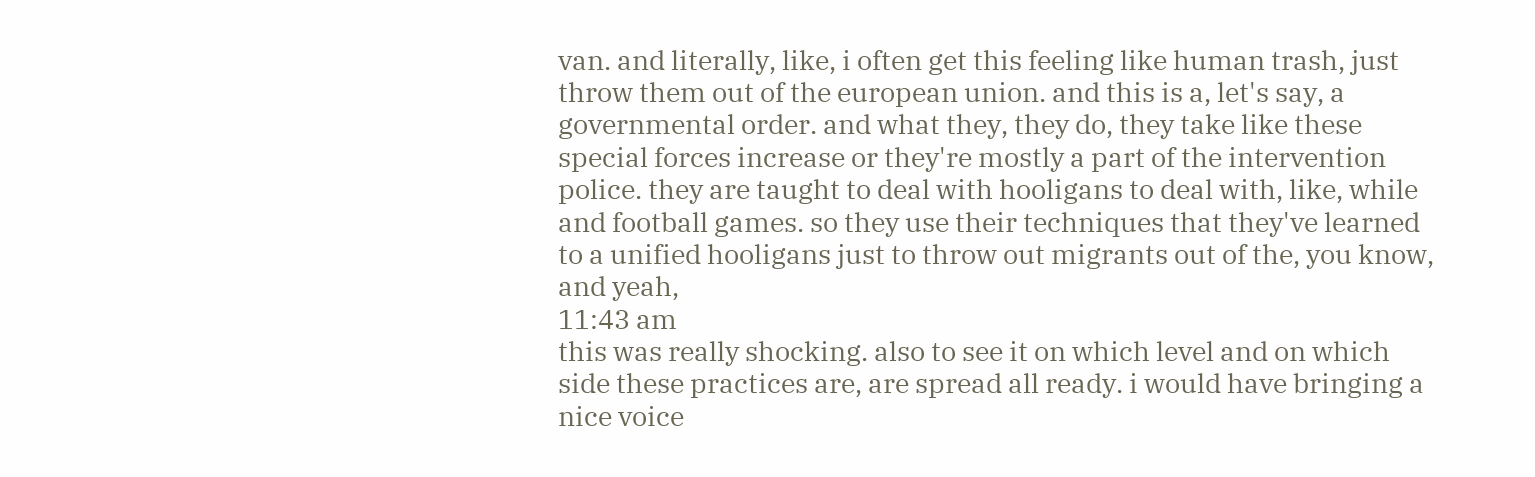van. and literally, like, i often get this feeling like human trash, just throw them out of the european union. and this is a, let's say, a governmental order. and what they, they do, they take like these special forces increase or they're mostly a part of the intervention police. they are taught to deal with hooligans to deal with, like, while and football games. so they use their techniques that they've learned to a unified hooligans just to throw out migrants out of the, you know, and yeah,
11:43 am
this was really shocking. also to see it on which level and on which side these practices are, are spread all ready. i would have bringing a nice voice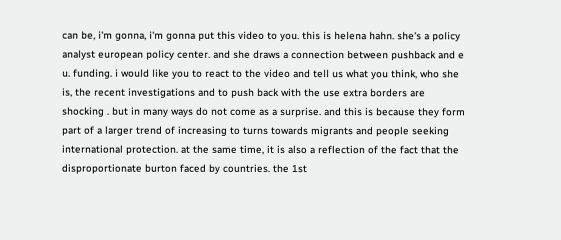can be, i'm gonna, i'm gonna put this video to you. this is helena hahn. she's a policy analyst european policy center. and she draws a connection between pushback and e u. funding. i would like you to react to the video and tell us what you think, who she is, the recent investigations and to push back with the use extra borders are shocking . but in many ways do not come as a surprise. and this is because they form part of a larger trend of increasing to turns towards migrants and people seeking international protection. at the same time, it is also a reflection of the fact that the disproportionate burton faced by countries. the 1st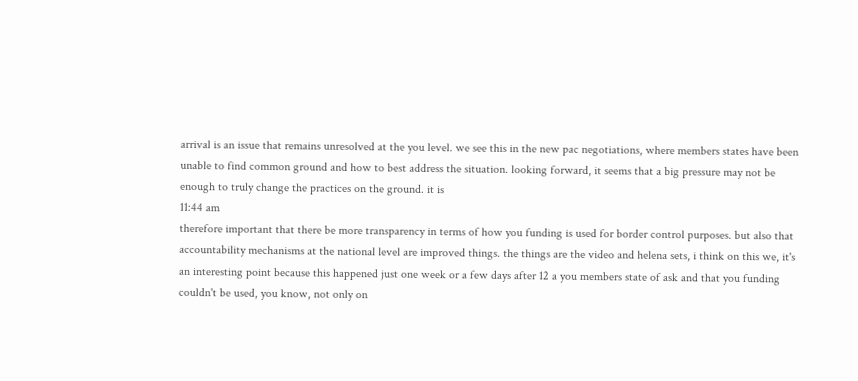arrival is an issue that remains unresolved at the you level. we see this in the new pac negotiations, where members states have been unable to find common ground and how to best address the situation. looking forward, it seems that a big pressure may not be enough to truly change the practices on the ground. it is
11:44 am
therefore important that there be more transparency in terms of how you funding is used for border control purposes. but also that accountability mechanisms at the national level are improved things. the things are the video and helena sets, i think on this we, it's an interesting point because this happened just one week or a few days after 12 a you members state of ask and that you funding couldn't be used, you know, not only on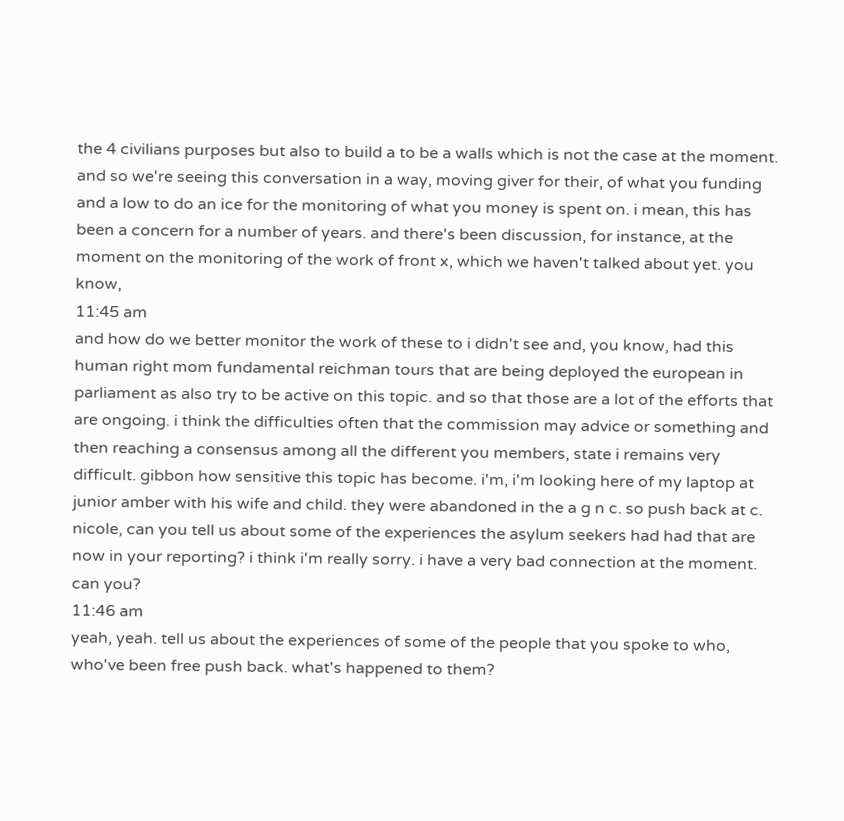the 4 civilians purposes but also to build a to be a walls which is not the case at the moment. and so we're seeing this conversation in a way, moving giver for their, of what you funding and a low to do an ice for the monitoring of what you money is spent on. i mean, this has been a concern for a number of years. and there's been discussion, for instance, at the moment on the monitoring of the work of front x, which we haven't talked about yet. you know,
11:45 am
and how do we better monitor the work of these to i didn't see and, you know, had this human right mom fundamental reichman tours that are being deployed the european in parliament as also try to be active on this topic. and so that those are a lot of the efforts that are ongoing. i think the difficulties often that the commission may advice or something and then reaching a consensus among all the different you members, state i remains very difficult. gibbon how sensitive this topic has become. i'm, i'm looking here of my laptop at junior amber with his wife and child. they were abandoned in the a g n c. so push back at c. nicole, can you tell us about some of the experiences the asylum seekers had had that are now in your reporting? i think i'm really sorry. i have a very bad connection at the moment. can you?
11:46 am
yeah, yeah. tell us about the experiences of some of the people that you spoke to who, who've been free push back. what's happened to them?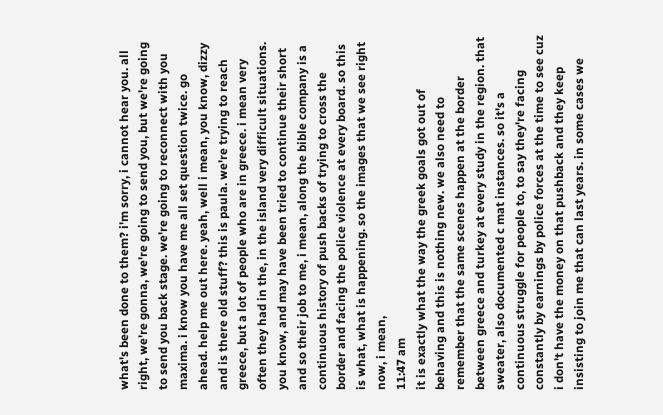what's been done to them? i'm sorry, i cannot hear you. all right, we're gonna, we're going to send you, but we're going to send you back stage. we're going to reconnect with you maxima. i know you have me all set question twice. go ahead. help me out here. yeah, well i mean, you know, dizzy and is there old stuff? this is paula. we're trying to reach greece, but a lot of people who are in greece. i mean very often they had in the, in the island very difficult situations. you know, and may have been tried to continue their short and so their job to me, i mean, along the bible company is a continuous history of push backs of trying to cross the border and facing the police violence at every board. so this is what, what is happening. so the images that we see right now, i mean,
11:47 am
it is exactly what the way the greek goals got out of behaving and this is nothing new. we also need to remember that the same scenes happen at the border between greece and turkey at every study in the region. that sweater, also documented c mat instances. so it's a continuous struggle for people to, to say they're facing constantly by earnings by police forces at the time to see cuz i don't have the money on that pushback and they keep insisting to join me that can last years. in some cases we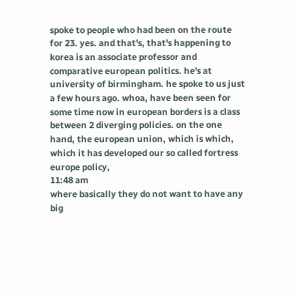spoke to people who had been on the route for 23. yes. and that's, that's happening to korea is an associate professor and comparative european politics. he's at university of birmingham. he spoke to us just a few hours ago. whoa, have been seen for some time now in european borders is a class between 2 diverging policies. on the one hand, the european union, which is which, which it has developed our so called fortress europe policy,
11:48 am
where basically they do not want to have any big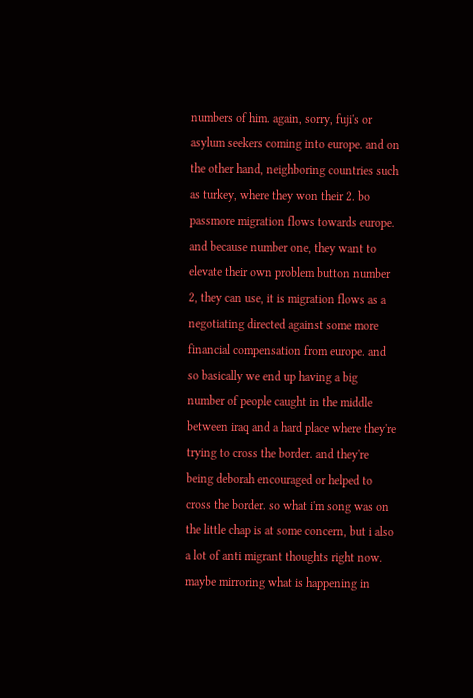numbers of him. again, sorry, fuji's or asylum seekers coming into europe. and on the other hand, neighboring countries such as turkey, where they won their 2. bo passmore migration flows towards europe. and because number one, they want to elevate their own problem button number 2, they can use, it is migration flows as a negotiating directed against some more financial compensation from europe. and so basically we end up having a big number of people caught in the middle between iraq and a hard place where they're trying to cross the border. and they're being deborah encouraged or helped to cross the border. so what i'm song was on the little chap is at some concern, but i also a lot of anti migrant thoughts right now. maybe mirroring what is happening in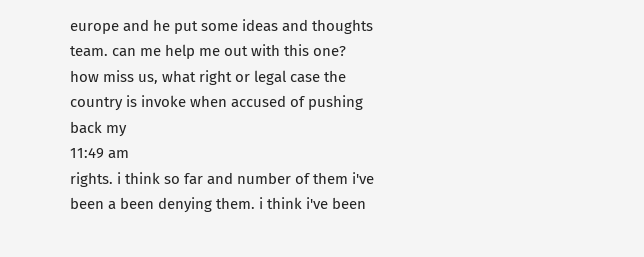europe and he put some ideas and thoughts team. can me help me out with this one? how miss us, what right or legal case the country is invoke when accused of pushing back my
11:49 am
rights. i think so far and number of them i've been a been denying them. i think i've been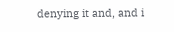denying it and, and i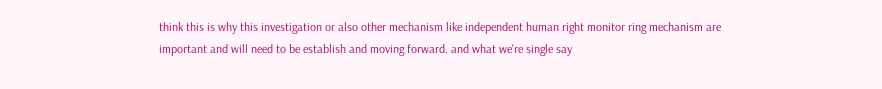think this is why this investigation or also other mechanism like independent human right monitor ring mechanism are important and will need to be establish and moving forward. and what we're single say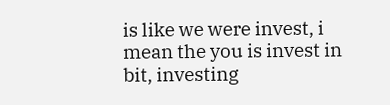is like we were invest, i mean the you is invest in bit, investing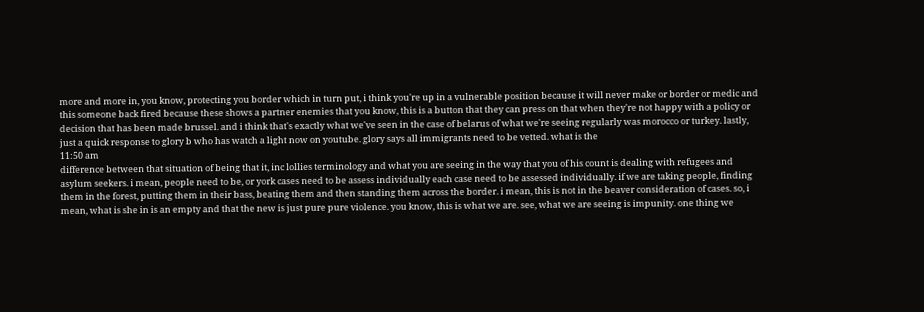more and more in, you know, protecting you border which in turn put, i think you're up in a vulnerable position because it will never make or border or medic and this someone back fired because these shows a partner enemies that you know, this is a button that they can press on that when they're not happy with a policy or decision that has been made brussel. and i think that's exactly what we've seen in the case of belarus of what we're seeing regularly was morocco or turkey. lastly, just a quick response to glory b who has watch a light now on youtube. glory says all immigrants need to be vetted. what is the
11:50 am
difference between that situation of being that it, inc lollies terminology and what you are seeing in the way that you of his count is dealing with refugees and asylum seekers. i mean, people need to be, or york cases need to be assess individually each case need to be assessed individually. if we are taking people, finding them in the forest, putting them in their bass, beating them and then standing them across the border. i mean, this is not in the beaver consideration of cases. so, i mean, what is she in is an empty and that the new is just pure pure violence. you know, this is what we are. see, what we are seeing is impunity. one thing we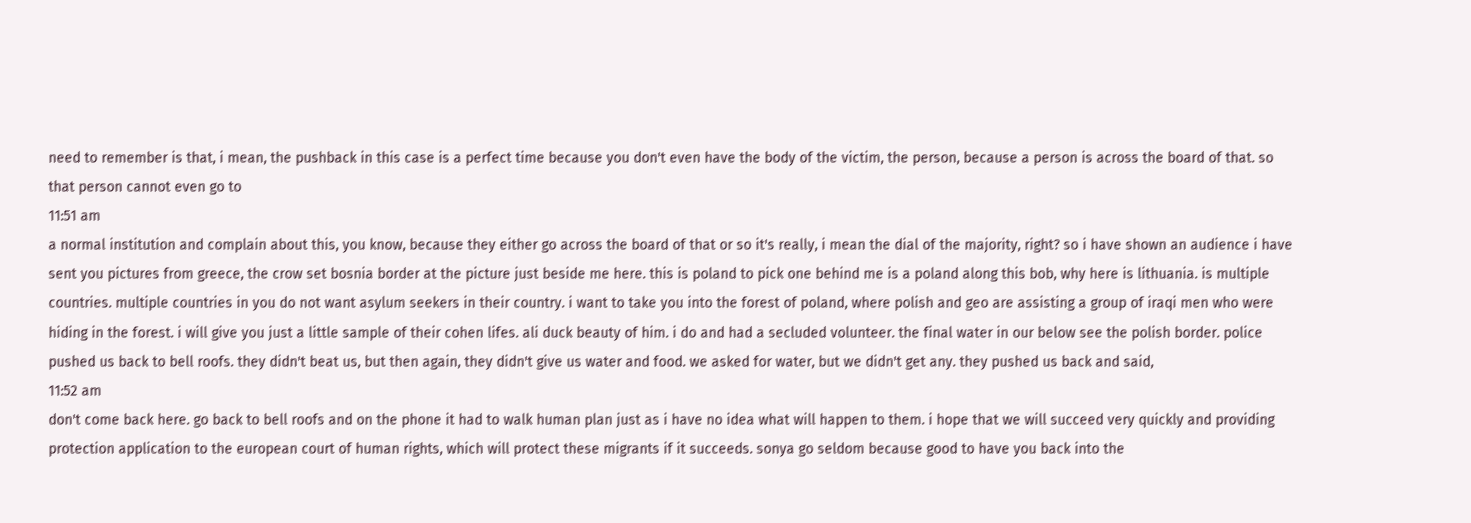need to remember is that, i mean, the pushback in this case is a perfect time because you don't even have the body of the victim, the person, because a person is across the board of that. so that person cannot even go to
11:51 am
a normal institution and complain about this, you know, because they either go across the board of that or so it's really, i mean the dial of the majority, right? so i have shown an audience i have sent you pictures from greece, the crow set bosnia border at the picture just beside me here. this is poland to pick one behind me is a poland along this bob, why here is lithuania. is multiple countries. multiple countries in you do not want asylum seekers in their country. i want to take you into the forest of poland, where polish and geo are assisting a group of iraqi men who were hiding in the forest. i will give you just a little sample of their cohen lifes. ali duck beauty of him. i do and had a secluded volunteer. the final water in our below see the polish border. police pushed us back to bell roofs. they didn't beat us, but then again, they didn't give us water and food. we asked for water, but we didn't get any. they pushed us back and said,
11:52 am
don't come back here. go back to bell roofs and on the phone it had to walk human plan just as i have no idea what will happen to them. i hope that we will succeed very quickly and providing protection application to the european court of human rights, which will protect these migrants if it succeeds. sonya go seldom because good to have you back into the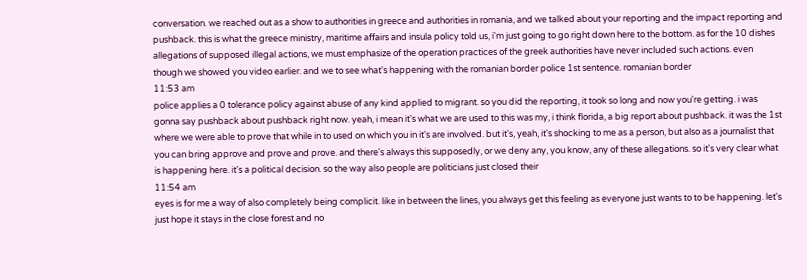conversation. we reached out as a show to authorities in greece and authorities in romania, and we talked about your reporting and the impact reporting and pushback. this is what the greece ministry, maritime affairs and insula policy told us, i'm just going to go right down here to the bottom. as for the 10 dishes allegations of supposed illegal actions, we must emphasize of the operation practices of the greek authorities have never included such actions. even though we showed you video earlier. and we to see what's happening with the romanian border police 1st sentence. romanian border
11:53 am
police applies a 0 tolerance policy against abuse of any kind applied to migrant. so you did the reporting, it took so long and now you're getting. i was gonna say pushback about pushback right now. yeah, i mean it's what we are used to this was my, i think florida, a big report about pushback. it was the 1st where we were able to prove that while in to used on which you in it's are involved. but it's, yeah, it's shocking to me as a person, but also as a journalist that you can bring approve and prove and prove. and there's always this supposedly, or we deny any, you know, any of these allegations. so it's very clear what is happening here. it's a political decision. so the way also people are politicians just closed their
11:54 am
eyes is for me a way of also completely being complicit. like in between the lines, you always get this feeling as everyone just wants to to be happening. let's just hope it stays in the close forest and no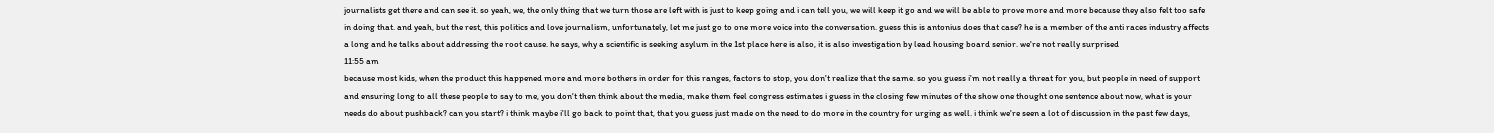journalists get there and can see it. so yeah, we, the only thing that we turn those are left with is just to keep going and i can tell you, we will keep it go and we will be able to prove more and more because they also felt too safe in doing that. and yeah, but the rest, this politics and love journalism, unfortunately, let me just go to one more voice into the conversation. guess this is antonius does that case? he is a member of the anti races industry affects a long and he talks about addressing the root cause. he says, why a scientific is seeking asylum in the 1st place here is also, it is also investigation by lead housing board senior. we're not really surprised
11:55 am
because most kids, when the product this happened more and more bothers in order for this ranges, factors to stop, you don't realize that the same. so you guess i'm not really a threat for you, but people in need of support and ensuring long to all these people to say to me, you don't then think about the media, make them feel congress estimates i guess in the closing few minutes of the show one thought one sentence about now, what is your needs do about pushback? can you start? i think maybe i'll go back to point that, that you guess just made on the need to do more in the country for urging as well. i think we're seen a lot of discussion in the past few days,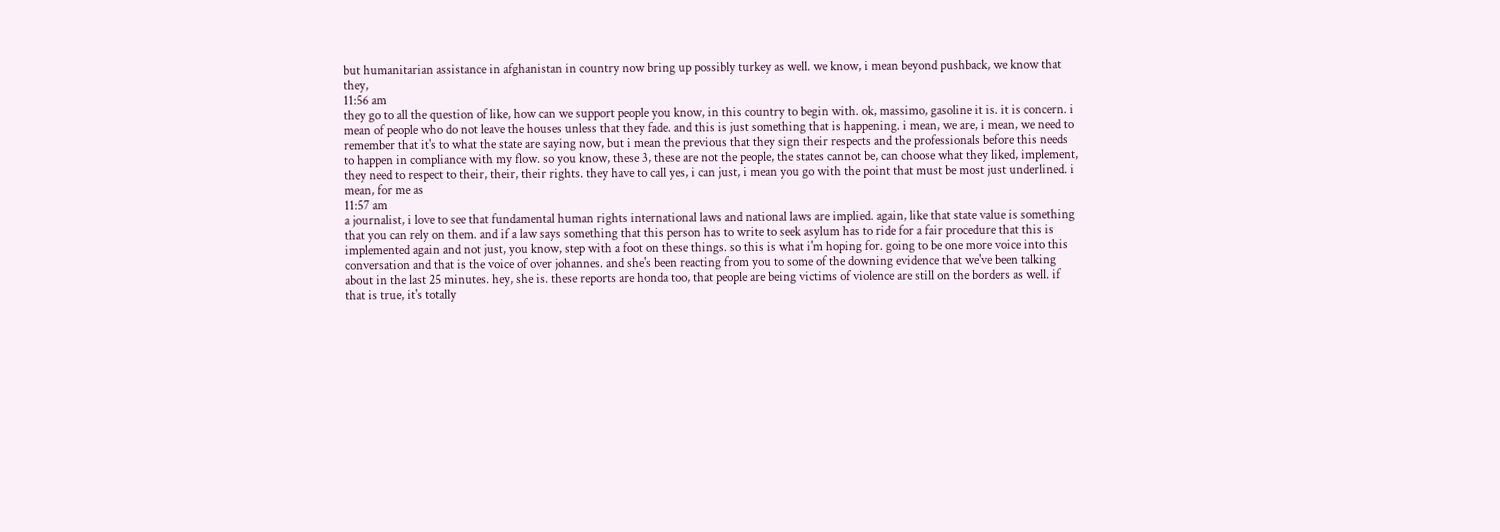but humanitarian assistance in afghanistan in country now bring up possibly turkey as well. we know, i mean beyond pushback, we know that they,
11:56 am
they go to all the question of like, how can we support people you know, in this country to begin with. ok, massimo, gasoline it is. it is concern. i mean of people who do not leave the houses unless that they fade. and this is just something that is happening. i mean, we are, i mean, we need to remember that it's to what the state are saying now, but i mean the previous that they sign their respects and the professionals before this needs to happen in compliance with my flow. so you know, these 3, these are not the people, the states cannot be, can choose what they liked, implement, they need to respect to their, their, their rights. they have to call yes, i can just, i mean you go with the point that must be most just underlined. i mean, for me as
11:57 am
a journalist, i love to see that fundamental human rights international laws and national laws are implied. again, like that state value is something that you can rely on them. and if a law says something that this person has to write to seek asylum has to ride for a fair procedure that this is implemented again and not just, you know, step with a foot on these things. so this is what i'm hoping for. going to be one more voice into this conversation and that is the voice of over johannes. and she's been reacting from you to some of the downing evidence that we've been talking about in the last 25 minutes. hey, she is. these reports are honda too, that people are being victims of violence are still on the borders as well. if that is true, it's totally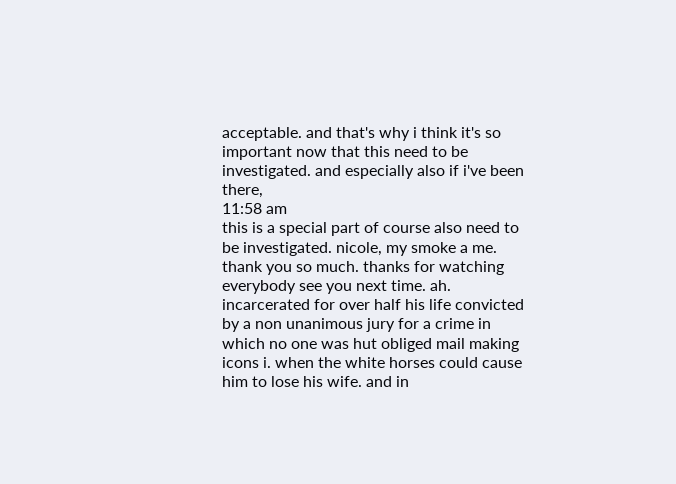acceptable. and that's why i think it's so important now that this need to be investigated. and especially also if i've been there,
11:58 am
this is a special part of course also need to be investigated. nicole, my smoke a me. thank you so much. thanks for watching everybody see you next time. ah. incarcerated for over half his life convicted by a non unanimous jury for a crime in which no one was hut obliged mail making icons i. when the white horses could cause him to lose his wife. and in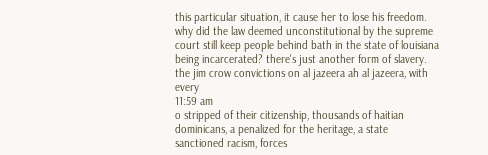this particular situation, it cause her to lose his freedom. why did the law deemed unconstitutional by the supreme court still keep people behind bath in the state of louisiana being incarcerated? there's just another form of slavery. the jim crow convictions on al jazeera ah al jazeera, with every
11:59 am
o stripped of their citizenship, thousands of haitian dominicans, a penalized for the heritage, a state sanctioned racism, forces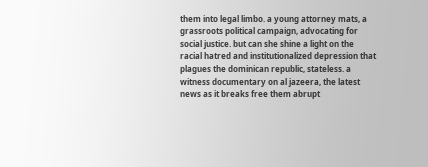them into legal limbo. a young attorney mats, a grassroots political campaign, advocating for social justice. but can she shine a light on the racial hatred and institutionalized depression that plagues the dominican republic, stateless. a witness documentary on al jazeera, the latest news as it breaks free them abrupt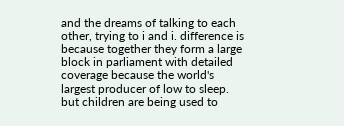and the dreams of talking to each other, trying to i and i. difference is because together they form a large block in parliament with detailed coverage because the world's largest producer of low to sleep. but children are being used to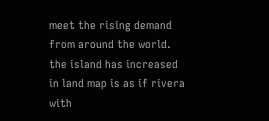meet the rising demand from around the world. the island has increased in land map is as if rivera with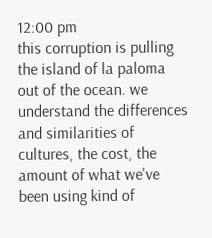12:00 pm
this corruption is pulling the island of la paloma out of the ocean. we understand the differences and similarities of cultures, the cost, the amount of what we've been using kind of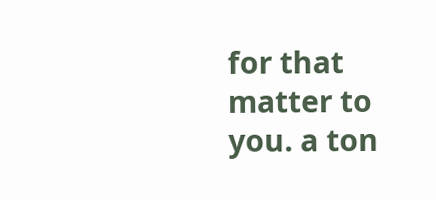for that matter to you. a ton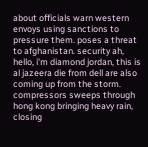about officials warn western envoys using sanctions to pressure them. poses a threat to afghanistan. security ah, hello, i'm diamond jordan, this is al jazeera die from dell are also coming up from the storm. compressors sweeps through hong kong bringing heavy rain, closing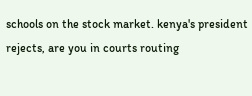schools on the stock market. kenya's president rejects, are you in courts routing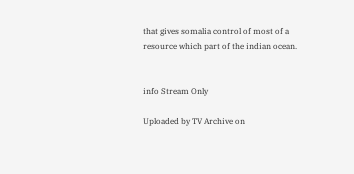that gives somalia control of most of a resource which part of the indian ocean.


info Stream Only

Uploaded by TV Archive on